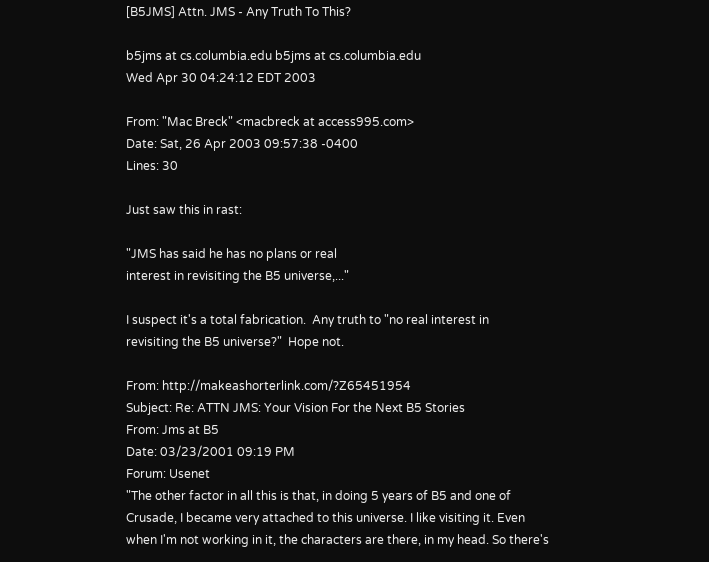[B5JMS] Attn. JMS - Any Truth To This?

b5jms at cs.columbia.edu b5jms at cs.columbia.edu
Wed Apr 30 04:24:12 EDT 2003

From: "Mac Breck" <macbreck at access995.com>
Date: Sat, 26 Apr 2003 09:57:38 -0400
Lines: 30

Just saw this in rast:

"JMS has said he has no plans or real
interest in revisiting the B5 universe,..."

I suspect it's a total fabrication.  Any truth to "no real interest in
revisiting the B5 universe?"  Hope not.

From: http://makeashorterlink.com/?Z65451954
Subject: Re: ATTN JMS: Your Vision For the Next B5 Stories
From: Jms at B5
Date: 03/23/2001 09:19 PM
Forum: Usenet
"The other factor in all this is that, in doing 5 years of B5 and one of
Crusade, I became very attached to this universe. I like visiting it. Even
when I'm not working in it, the characters are there, in my head. So there's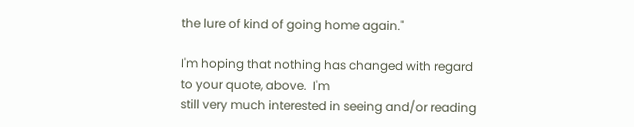the lure of kind of going home again."

I'm hoping that nothing has changed with regard to your quote, above.  I'm
still very much interested in seeing and/or reading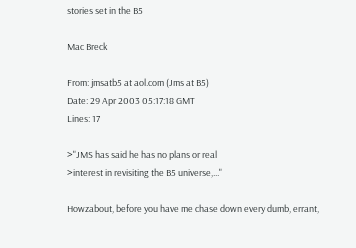stories set in the B5

Mac Breck

From: jmsatb5 at aol.com (Jms at B5)
Date: 29 Apr 2003 05:17:18 GMT
Lines: 17

>"JMS has said he has no plans or real
>interest in revisiting the B5 universe,..."

Howzabout, before you have me chase down every dumb, errant,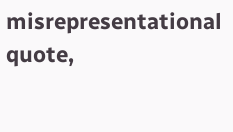misrepresentational quote,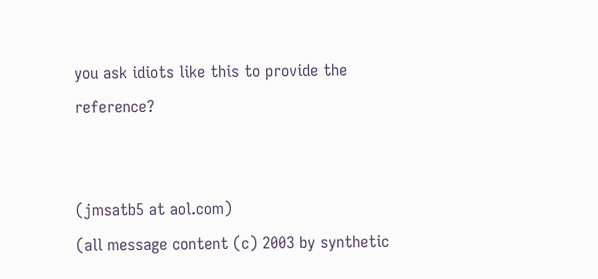you ask idiots like this to provide the reference?


(jmsatb5 at aol.com)
(all message content (c) 2003 by synthetic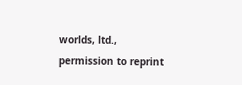worlds, ltd.,
permission to reprint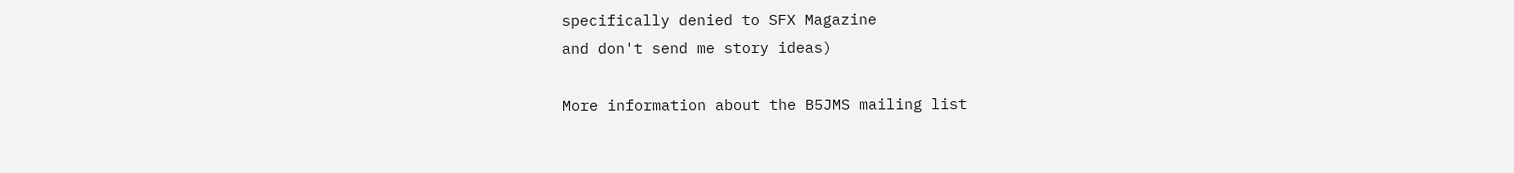specifically denied to SFX Magazine
and don't send me story ideas)

More information about the B5JMS mailing list